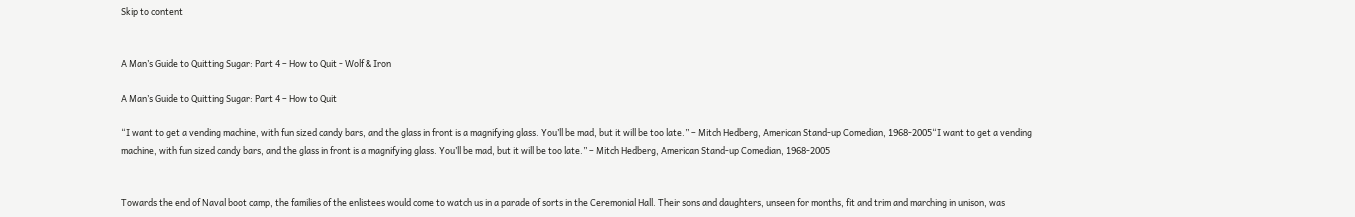Skip to content


A Man’s Guide to Quitting Sugar: Part 4 – How to Quit - Wolf & Iron

A Man’s Guide to Quitting Sugar: Part 4 – How to Quit

“I want to get a vending machine, with fun sized candy bars, and the glass in front is a magnifying glass. You’ll be mad, but it will be too late.” – Mitch Hedberg, American Stand-up Comedian, 1968-2005“I want to get a vending machine, with fun sized candy bars, and the glass in front is a magnifying glass. You’ll be mad, but it will be too late.” – Mitch Hedberg, American Stand-up Comedian, 1968-2005


Towards the end of Naval boot camp, the families of the enlistees would come to watch us in a parade of sorts in the Ceremonial Hall. Their sons and daughters, unseen for months, fit and trim and marching in unison, was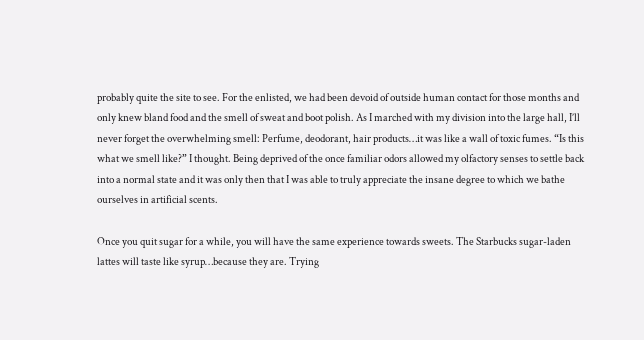probably quite the site to see. For the enlisted, we had been devoid of outside human contact for those months and only knew bland food and the smell of sweat and boot polish. As I marched with my division into the large hall, I’ll never forget the overwhelming smell: Perfume, deodorant, hair products…it was like a wall of toxic fumes. “Is this what we smell like?” I thought. Being deprived of the once familiar odors allowed my olfactory senses to settle back into a normal state and it was only then that I was able to truly appreciate the insane degree to which we bathe ourselves in artificial scents.

Once you quit sugar for a while, you will have the same experience towards sweets. The Starbucks sugar-laden lattes will taste like syrup…because they are. Trying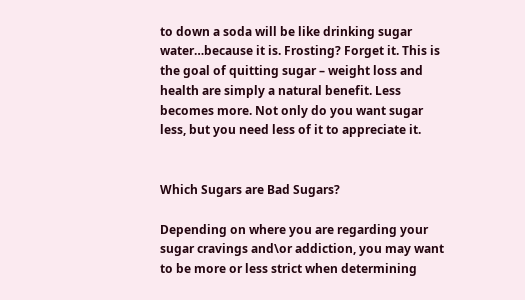to down a soda will be like drinking sugar water…because it is. Frosting? Forget it. This is the goal of quitting sugar – weight loss and health are simply a natural benefit. Less becomes more. Not only do you want sugar less, but you need less of it to appreciate it.


Which Sugars are Bad Sugars?

Depending on where you are regarding your sugar cravings and\or addiction, you may want to be more or less strict when determining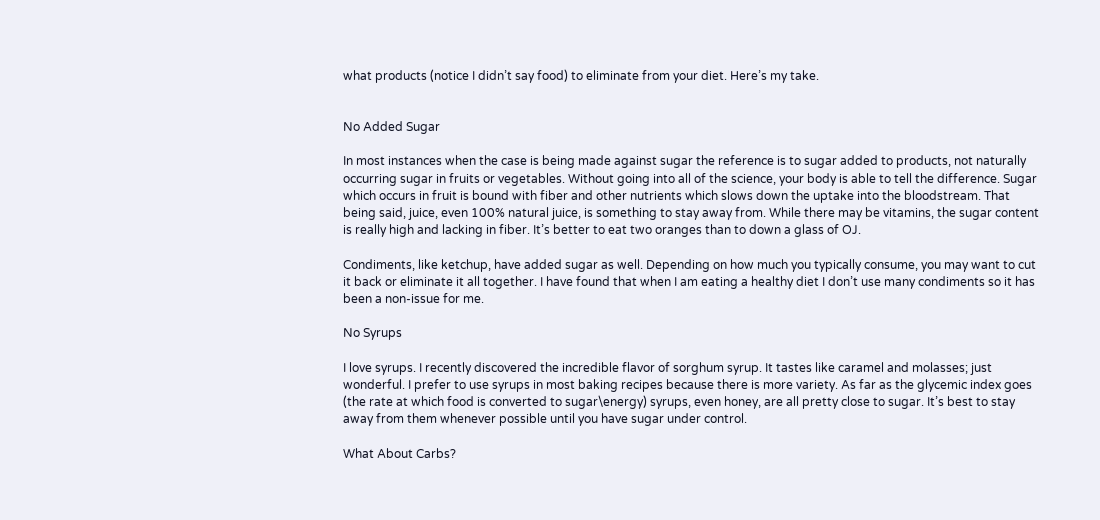what products (notice I didn’t say food) to eliminate from your diet. Here’s my take.


No Added Sugar

In most instances when the case is being made against sugar the reference is to sugar added to products, not naturally occurring sugar in fruits or vegetables. Without going into all of the science, your body is able to tell the difference. Sugar which occurs in fruit is bound with fiber and other nutrients which slows down the uptake into the bloodstream. That being said, juice, even 100% natural juice, is something to stay away from. While there may be vitamins, the sugar content is really high and lacking in fiber. It’s better to eat two oranges than to down a glass of OJ.

Condiments, like ketchup, have added sugar as well. Depending on how much you typically consume, you may want to cut it back or eliminate it all together. I have found that when I am eating a healthy diet I don’t use many condiments so it has been a non-issue for me.

No Syrups

I love syrups. I recently discovered the incredible flavor of sorghum syrup. It tastes like caramel and molasses; just wonderful. I prefer to use syrups in most baking recipes because there is more variety. As far as the glycemic index goes (the rate at which food is converted to sugar\energy) syrups, even honey, are all pretty close to sugar. It’s best to stay away from them whenever possible until you have sugar under control.

What About Carbs?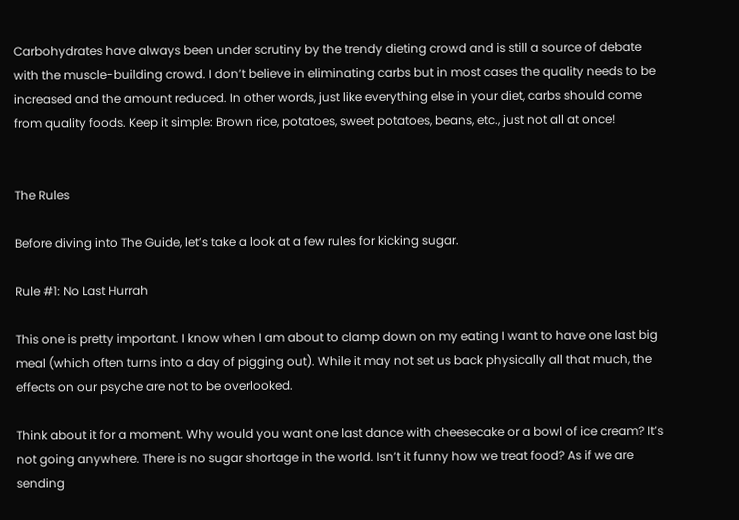Carbohydrates have always been under scrutiny by the trendy dieting crowd and is still a source of debate with the muscle-building crowd. I don’t believe in eliminating carbs but in most cases the quality needs to be increased and the amount reduced. In other words, just like everything else in your diet, carbs should come from quality foods. Keep it simple: Brown rice, potatoes, sweet potatoes, beans, etc., just not all at once!


The Rules

Before diving into The Guide, let’s take a look at a few rules for kicking sugar.

Rule #1: No Last Hurrah

This one is pretty important. I know when I am about to clamp down on my eating I want to have one last big meal (which often turns into a day of pigging out). While it may not set us back physically all that much, the effects on our psyche are not to be overlooked.

Think about it for a moment. Why would you want one last dance with cheesecake or a bowl of ice cream? It’s not going anywhere. There is no sugar shortage in the world. Isn’t it funny how we treat food? As if we are sending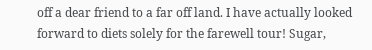off a dear friend to a far off land. I have actually looked forward to diets solely for the farewell tour! Sugar,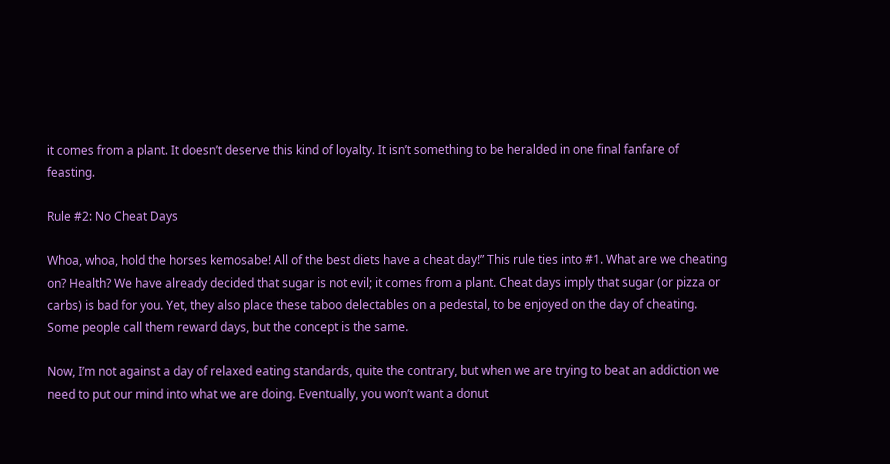it comes from a plant. It doesn’t deserve this kind of loyalty. It isn’t something to be heralded in one final fanfare of feasting.

Rule #2: No Cheat Days

Whoa, whoa, hold the horses kemosabe! All of the best diets have a cheat day!” This rule ties into #1. What are we cheating on? Health? We have already decided that sugar is not evil; it comes from a plant. Cheat days imply that sugar (or pizza or carbs) is bad for you. Yet, they also place these taboo delectables on a pedestal, to be enjoyed on the day of cheating. Some people call them reward days, but the concept is the same.

Now, I’m not against a day of relaxed eating standards, quite the contrary, but when we are trying to beat an addiction we need to put our mind into what we are doing. Eventually, you won’t want a donut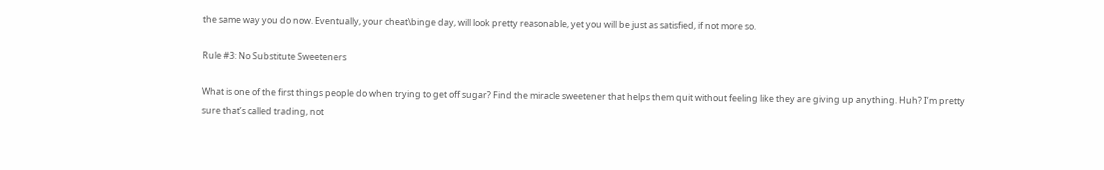the same way you do now. Eventually, your cheat\binge day, will look pretty reasonable, yet you will be just as satisfied, if not more so.

Rule #3: No Substitute Sweeteners

What is one of the first things people do when trying to get off sugar? Find the miracle sweetener that helps them quit without feeling like they are giving up anything. Huh? I’m pretty sure that’s called trading, not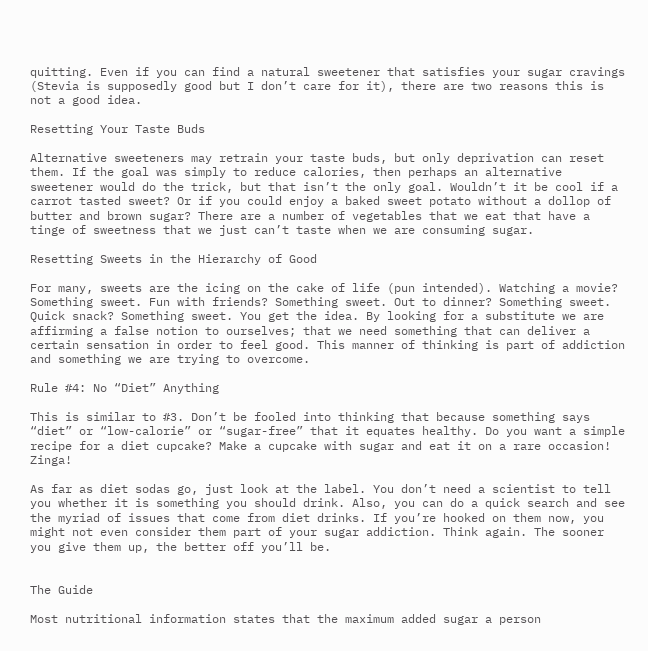quitting. Even if you can find a natural sweetener that satisfies your sugar cravings (Stevia is supposedly good but I don’t care for it), there are two reasons this is not a good idea.

Resetting Your Taste Buds

Alternative sweeteners may retrain your taste buds, but only deprivation can reset them. If the goal was simply to reduce calories, then perhaps an alternative sweetener would do the trick, but that isn’t the only goal. Wouldn’t it be cool if a carrot tasted sweet? Or if you could enjoy a baked sweet potato without a dollop of butter and brown sugar? There are a number of vegetables that we eat that have a tinge of sweetness that we just can’t taste when we are consuming sugar.

Resetting Sweets in the Hierarchy of Good

For many, sweets are the icing on the cake of life (pun intended). Watching a movie? Something sweet. Fun with friends? Something sweet. Out to dinner? Something sweet. Quick snack? Something sweet. You get the idea. By looking for a substitute we are affirming a false notion to ourselves; that we need something that can deliver a certain sensation in order to feel good. This manner of thinking is part of addiction and something we are trying to overcome.

Rule #4: No “Diet” Anything

This is similar to #3. Don’t be fooled into thinking that because something says “diet” or “low-calorie” or “sugar-free” that it equates healthy. Do you want a simple recipe for a diet cupcake? Make a cupcake with sugar and eat it on a rare occasion! Zinga!

As far as diet sodas go, just look at the label. You don’t need a scientist to tell you whether it is something you should drink. Also, you can do a quick search and see the myriad of issues that come from diet drinks. If you’re hooked on them now, you might not even consider them part of your sugar addiction. Think again. The sooner you give them up, the better off you’ll be.


The Guide

Most nutritional information states that the maximum added sugar a person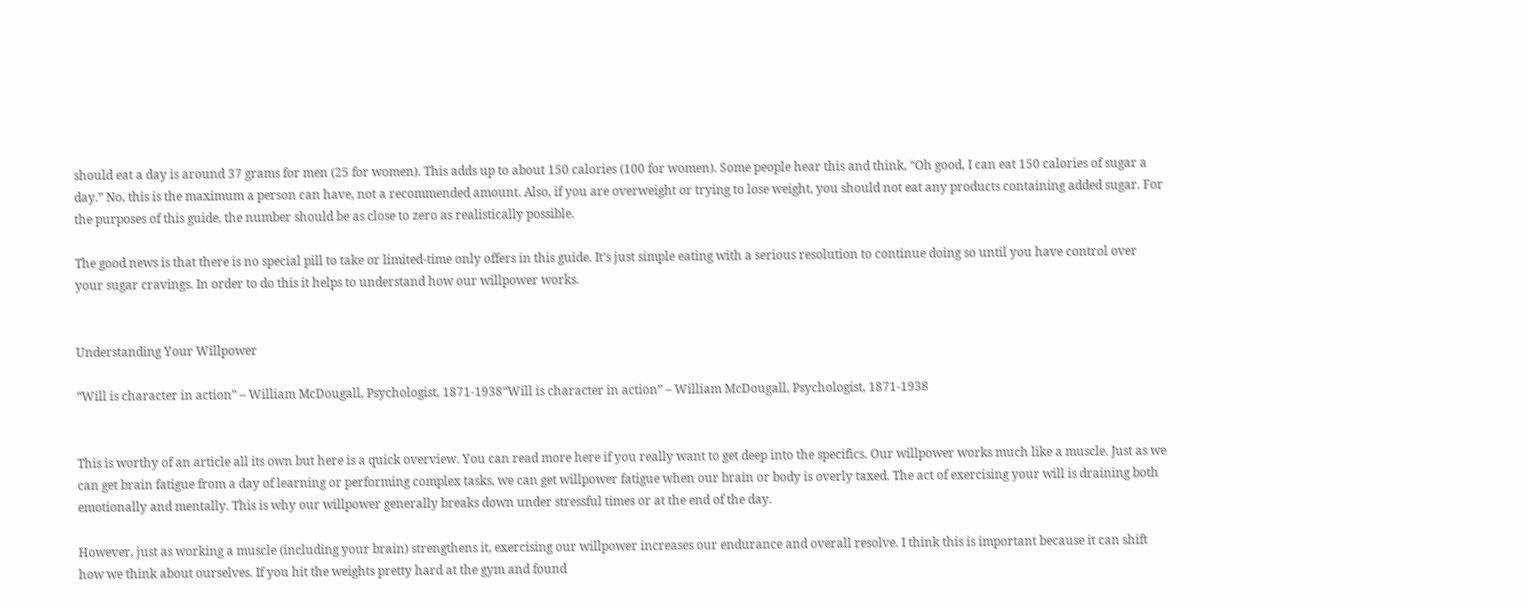should eat a day is around 37 grams for men (25 for women). This adds up to about 150 calories (100 for women). Some people hear this and think, “Oh good, I can eat 150 calories of sugar a day.” No, this is the maximum a person can have, not a recommended amount. Also, if you are overweight or trying to lose weight, you should not eat any products containing added sugar. For the purposes of this guide, the number should be as close to zero as realistically possible.

The good news is that there is no special pill to take or limited-time only offers in this guide. It’s just simple eating with a serious resolution to continue doing so until you have control over your sugar cravings. In order to do this it helps to understand how our willpower works.


Understanding Your Willpower

“Will is character in action” – William McDougall, Psychologist, 1871-1938“Will is character in action” – William McDougall, Psychologist, 1871-1938


This is worthy of an article all its own but here is a quick overview. You can read more here if you really want to get deep into the specifics. Our willpower works much like a muscle. Just as we can get brain fatigue from a day of learning or performing complex tasks, we can get willpower fatigue when our brain or body is overly taxed. The act of exercising your will is draining both emotionally and mentally. This is why our willpower generally breaks down under stressful times or at the end of the day.

However, just as working a muscle (including your brain) strengthens it, exercising our willpower increases our endurance and overall resolve. I think this is important because it can shift how we think about ourselves. If you hit the weights pretty hard at the gym and found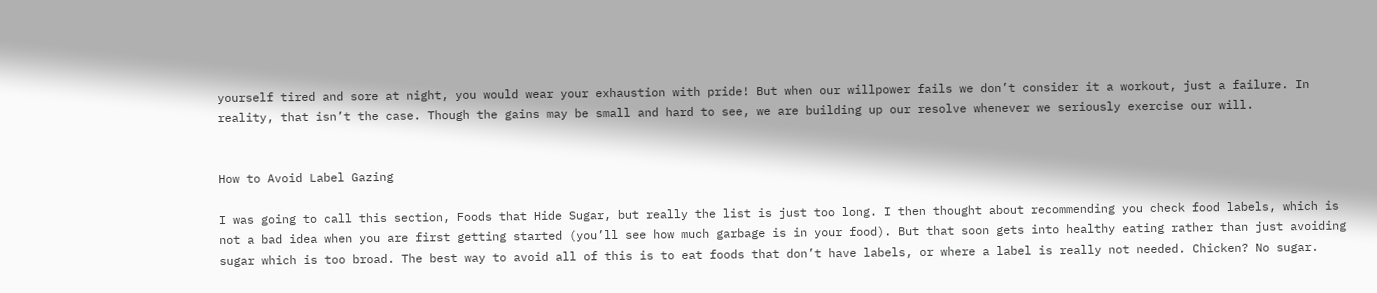yourself tired and sore at night, you would wear your exhaustion with pride! But when our willpower fails we don’t consider it a workout, just a failure. In reality, that isn’t the case. Though the gains may be small and hard to see, we are building up our resolve whenever we seriously exercise our will.


How to Avoid Label Gazing

I was going to call this section, Foods that Hide Sugar, but really the list is just too long. I then thought about recommending you check food labels, which is not a bad idea when you are first getting started (you’ll see how much garbage is in your food). But that soon gets into healthy eating rather than just avoiding sugar which is too broad. The best way to avoid all of this is to eat foods that don’t have labels, or where a label is really not needed. Chicken? No sugar.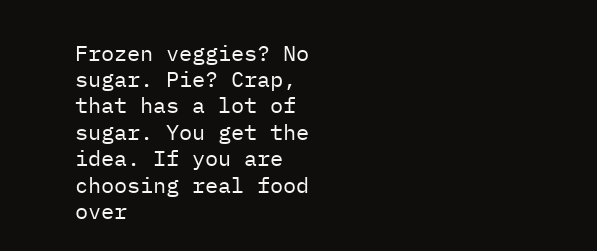Frozen veggies? No sugar. Pie? Crap, that has a lot of sugar. You get the idea. If you are choosing real food over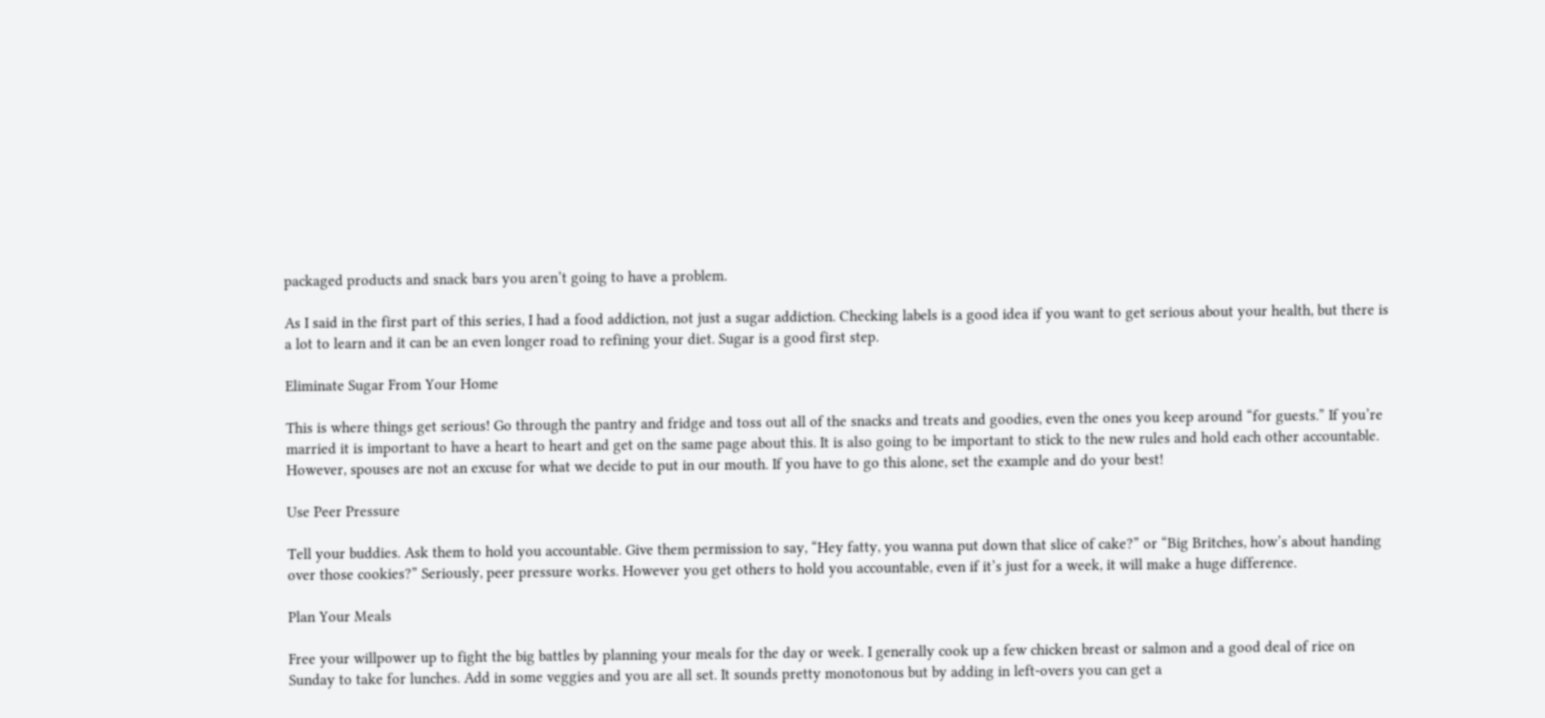packaged products and snack bars you aren’t going to have a problem.

As I said in the first part of this series, I had a food addiction, not just a sugar addiction. Checking labels is a good idea if you want to get serious about your health, but there is a lot to learn and it can be an even longer road to refining your diet. Sugar is a good first step.

Eliminate Sugar From Your Home

This is where things get serious! Go through the pantry and fridge and toss out all of the snacks and treats and goodies, even the ones you keep around “for guests.” If you’re married it is important to have a heart to heart and get on the same page about this. It is also going to be important to stick to the new rules and hold each other accountable. However, spouses are not an excuse for what we decide to put in our mouth. If you have to go this alone, set the example and do your best!

Use Peer Pressure

Tell your buddies. Ask them to hold you accountable. Give them permission to say, “Hey fatty, you wanna put down that slice of cake?” or “Big Britches, how’s about handing over those cookies?” Seriously, peer pressure works. However you get others to hold you accountable, even if it’s just for a week, it will make a huge difference.

Plan Your Meals

Free your willpower up to fight the big battles by planning your meals for the day or week. I generally cook up a few chicken breast or salmon and a good deal of rice on Sunday to take for lunches. Add in some veggies and you are all set. It sounds pretty monotonous but by adding in left-overs you can get a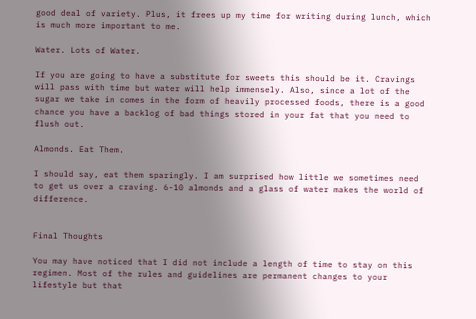good deal of variety. Plus, it frees up my time for writing during lunch, which is much more important to me.

Water. Lots of Water.

If you are going to have a substitute for sweets this should be it. Cravings will pass with time but water will help immensely. Also, since a lot of the sugar we take in comes in the form of heavily processed foods, there is a good chance you have a backlog of bad things stored in your fat that you need to flush out.

Almonds. Eat Them.

I should say, eat them sparingly. I am surprised how little we sometimes need to get us over a craving. 6-10 almonds and a glass of water makes the world of difference.


Final Thoughts

You may have noticed that I did not include a length of time to stay on this regimen. Most of the rules and guidelines are permanent changes to your lifestyle but that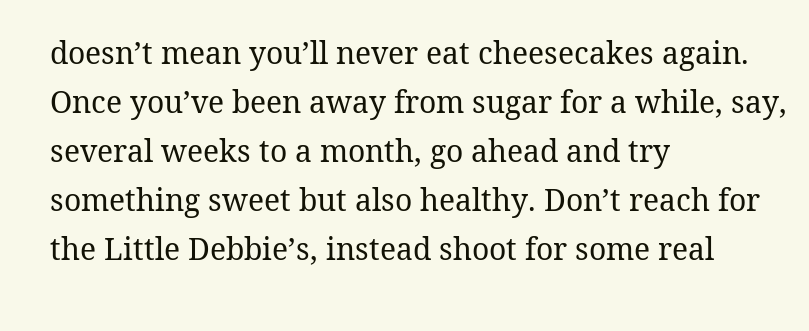doesn’t mean you’ll never eat cheesecakes again. Once you’ve been away from sugar for a while, say, several weeks to a month, go ahead and try something sweet but also healthy. Don’t reach for the Little Debbie’s, instead shoot for some real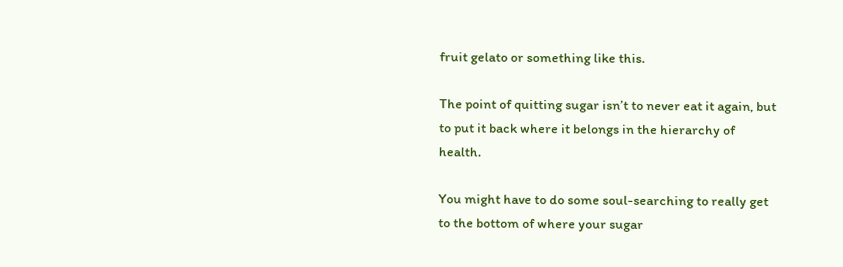fruit gelato or something like this.

The point of quitting sugar isn’t to never eat it again, but to put it back where it belongs in the hierarchy of health.

You might have to do some soul-searching to really get to the bottom of where your sugar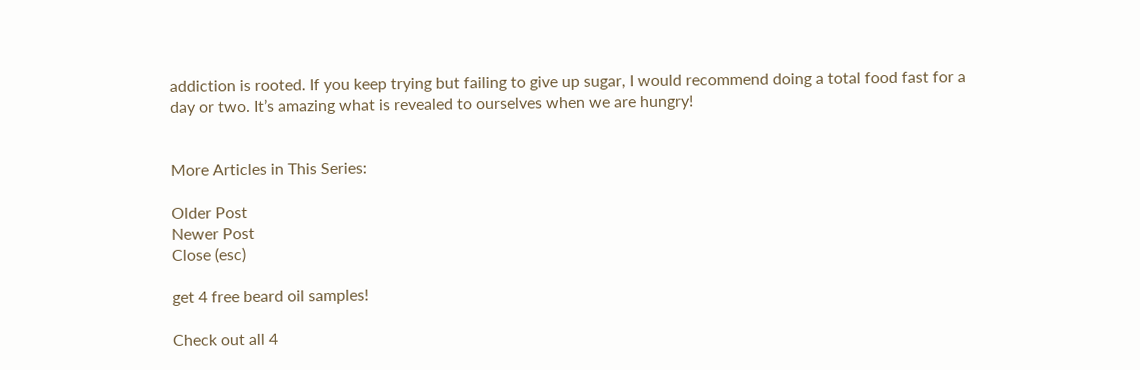addiction is rooted. If you keep trying but failing to give up sugar, I would recommend doing a total food fast for a day or two. It’s amazing what is revealed to ourselves when we are hungry!


More Articles in This Series:

Older Post
Newer Post
Close (esc)

get 4 free beard oil samples!

Check out all 4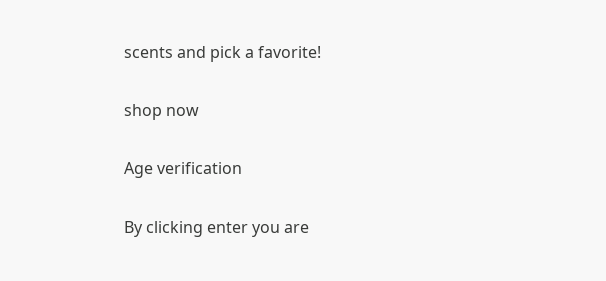scents and pick a favorite!

shop now

Age verification

By clicking enter you are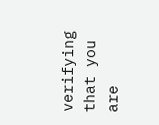verifying that you are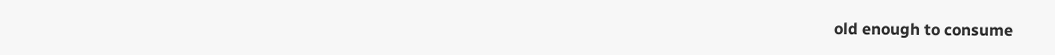old enough to consume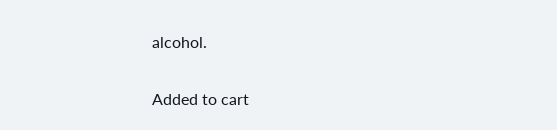alcohol.


Added to cart